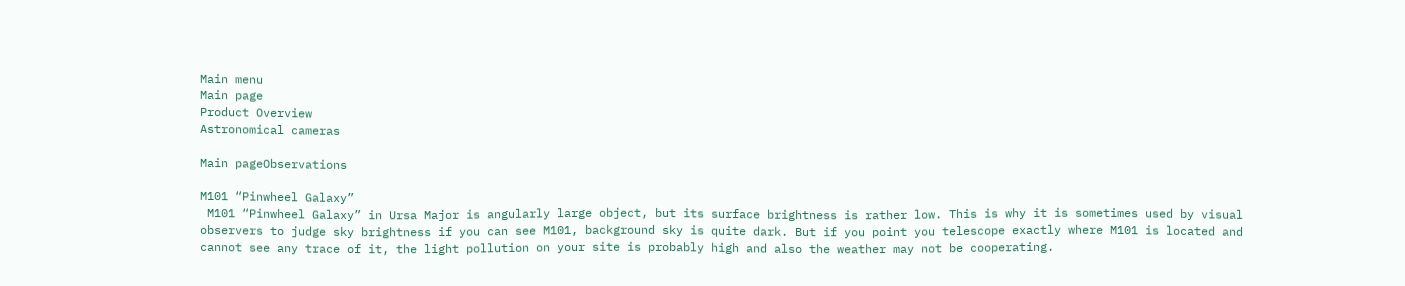Main menu
Main page
Product Overview
Astronomical cameras

Main pageObservations

M101 “Pinwheel Galaxy”
 M101 “Pinwheel Galaxy” in Ursa Major is angularly large object, but its surface brightness is rather low. This is why it is sometimes used by visual observers to judge sky brightness if you can see M101, background sky is quite dark. But if you point you telescope exactly where M101 is located and cannot see any trace of it, the light pollution on your site is probably high and also the weather may not be cooperating.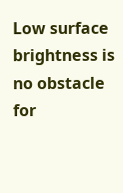Low surface brightness is no obstacle for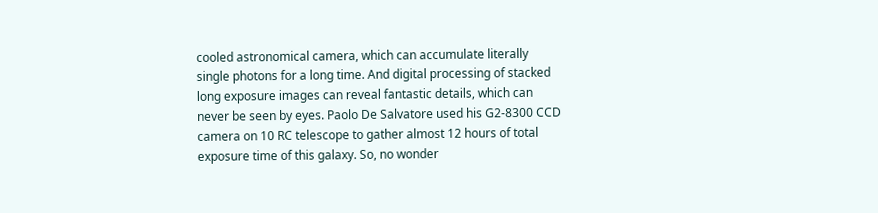cooled astronomical camera, which can accumulate literally single photons for a long time. And digital processing of stacked long exposure images can reveal fantastic details, which can never be seen by eyes. Paolo De Salvatore used his G2-8300 CCD camera on 10 RC telescope to gather almost 12 hours of total exposure time of this galaxy. So, no wonder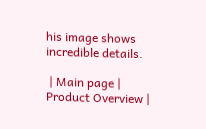his image shows incredible details.

 | Main page | Product Overview |